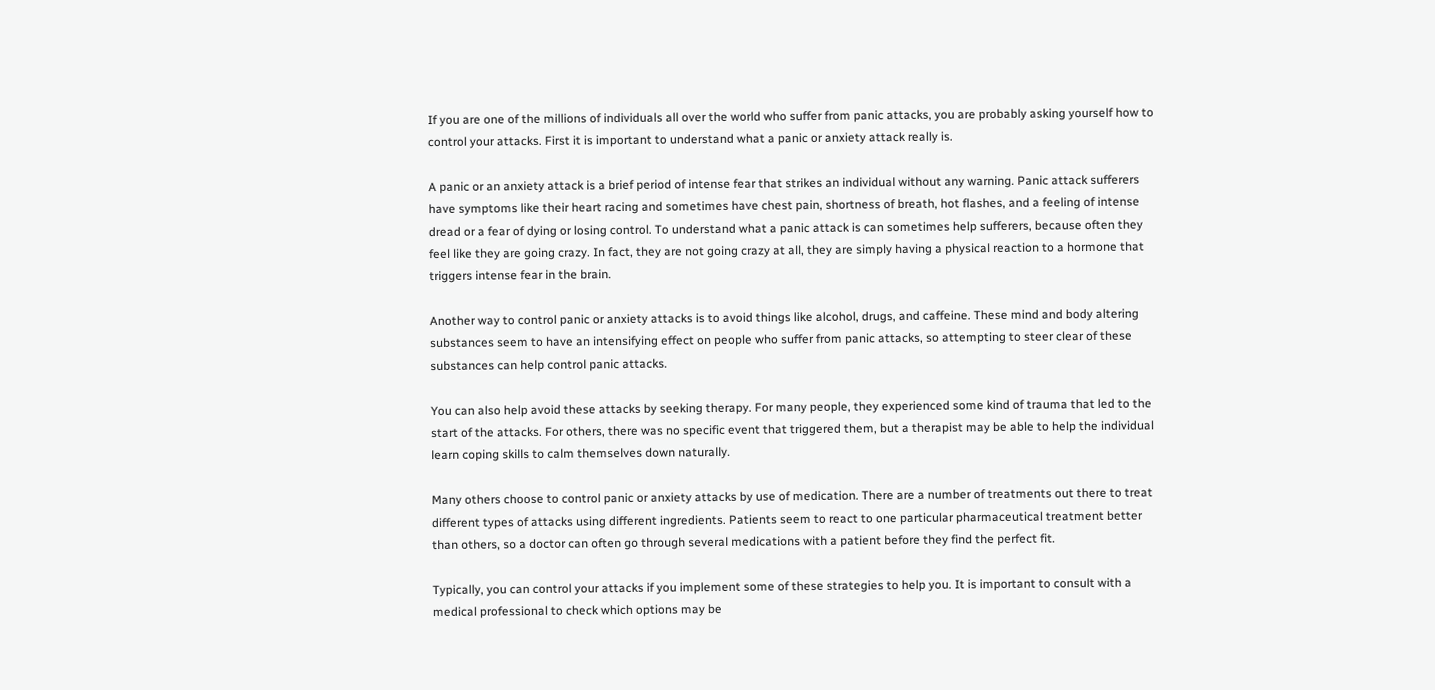If you are one of the millions of individuals all over the world who suffer from panic attacks, you are probably asking yourself how to control your attacks. First it is important to understand what a panic or anxiety attack really is.

A panic or an anxiety attack is a brief period of intense fear that strikes an individual without any warning. Panic attack sufferers have symptoms like their heart racing and sometimes have chest pain, shortness of breath, hot flashes, and a feeling of intense dread or a fear of dying or losing control. To understand what a panic attack is can sometimes help sufferers, because often they feel like they are going crazy. In fact, they are not going crazy at all, they are simply having a physical reaction to a hormone that triggers intense fear in the brain.

Another way to control panic or anxiety attacks is to avoid things like alcohol, drugs, and caffeine. These mind and body altering substances seem to have an intensifying effect on people who suffer from panic attacks, so attempting to steer clear of these substances can help control panic attacks.

You can also help avoid these attacks by seeking therapy. For many people, they experienced some kind of trauma that led to the start of the attacks. For others, there was no specific event that triggered them, but a therapist may be able to help the individual learn coping skills to calm themselves down naturally.

Many others choose to control panic or anxiety attacks by use of medication. There are a number of treatments out there to treat different types of attacks using different ingredients. Patients seem to react to one particular pharmaceutical treatment better than others, so a doctor can often go through several medications with a patient before they find the perfect fit.

Typically, you can control your attacks if you implement some of these strategies to help you. It is important to consult with a medical professional to check which options may be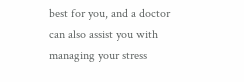best for you, and a doctor can also assist you with managing your stress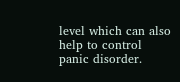level which can also help to control panic disorder.